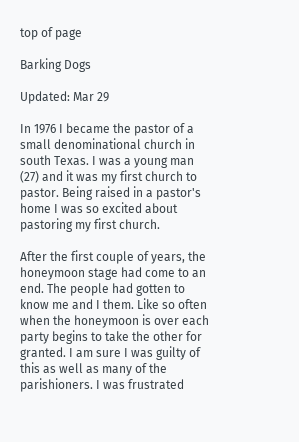top of page

Barking Dogs

Updated: Mar 29

In 1976 I became the pastor of a small denominational church in south Texas. I was a young man (27) and it was my first church to pastor. Being raised in a pastor's home I was so excited about pastoring my first church.

After the first couple of years, the honeymoon stage had come to an end. The people had gotten to know me and I them. Like so often when the honeymoon is over each party begins to take the other for granted. I am sure I was guilty of this as well as many of the parishioners. I was frustrated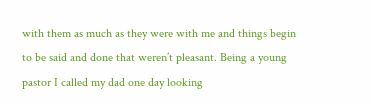with them as much as they were with me and things begin to be said and done that weren’t pleasant. Being a young pastor I called my dad one day looking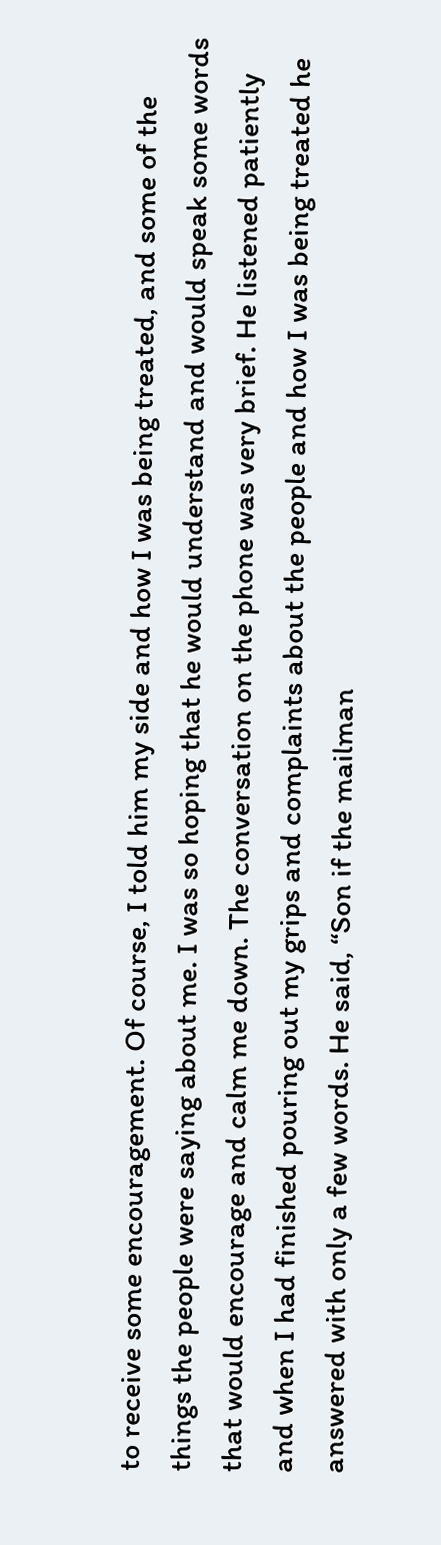to receive some encouragement. Of course, I told him my side and how I was being treated, and some of the things the people were saying about me. I was so hoping that he would understand and would speak some words that would encourage and calm me down. The conversation on the phone was very brief. He listened patiently and when I had finished pouring out my grips and complaints about the people and how I was being treated he answered with only a few words. He said, “Son if the mailman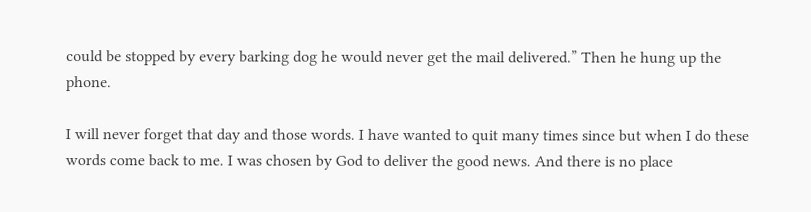could be stopped by every barking dog he would never get the mail delivered.” Then he hung up the phone.

I will never forget that day and those words. I have wanted to quit many times since but when I do these words come back to me. I was chosen by God to deliver the good news. And there is no place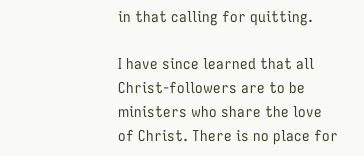in that calling for quitting.

I have since learned that all Christ-followers are to be ministers who share the love of Christ. There is no place for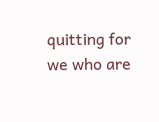quitting for we who are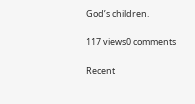God’s children.

117 views0 comments

Recent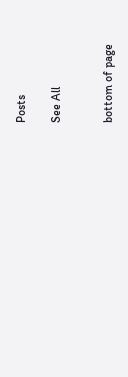Posts

See All


bottom of page